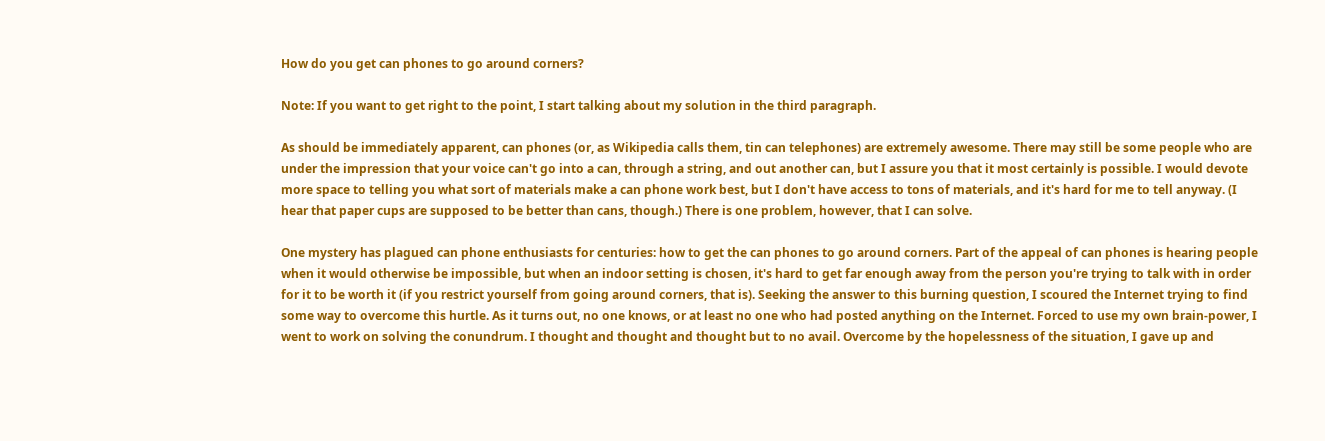How do you get can phones to go around corners?

Note: If you want to get right to the point, I start talking about my solution in the third paragraph.

As should be immediately apparent, can phones (or, as Wikipedia calls them, tin can telephones) are extremely awesome. There may still be some people who are under the impression that your voice can't go into a can, through a string, and out another can, but I assure you that it most certainly is possible. I would devote more space to telling you what sort of materials make a can phone work best, but I don't have access to tons of materials, and it's hard for me to tell anyway. (I hear that paper cups are supposed to be better than cans, though.) There is one problem, however, that I can solve.

One mystery has plagued can phone enthusiasts for centuries: how to get the can phones to go around corners. Part of the appeal of can phones is hearing people when it would otherwise be impossible, but when an indoor setting is chosen, it's hard to get far enough away from the person you're trying to talk with in order for it to be worth it (if you restrict yourself from going around corners, that is). Seeking the answer to this burning question, I scoured the Internet trying to find some way to overcome this hurtle. As it turns out, no one knows, or at least no one who had posted anything on the Internet. Forced to use my own brain-power, I went to work on solving the conundrum. I thought and thought and thought but to no avail. Overcome by the hopelessness of the situation, I gave up and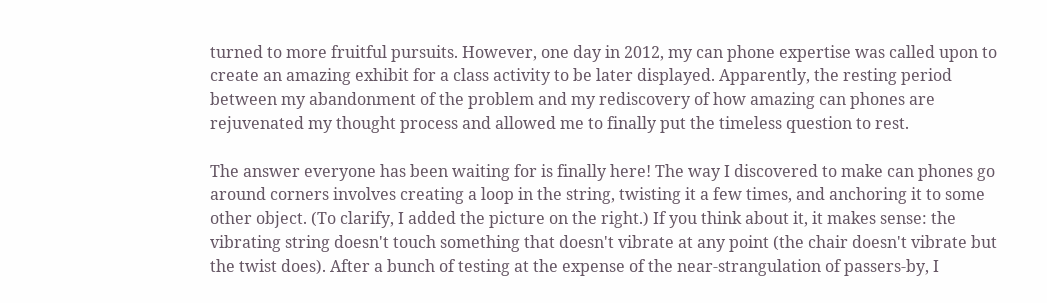turned to more fruitful pursuits. However, one day in 2012, my can phone expertise was called upon to create an amazing exhibit for a class activity to be later displayed. Apparently, the resting period between my abandonment of the problem and my rediscovery of how amazing can phones are rejuvenated my thought process and allowed me to finally put the timeless question to rest.

The answer everyone has been waiting for is finally here! The way I discovered to make can phones go around corners involves creating a loop in the string, twisting it a few times, and anchoring it to some other object. (To clarify, I added the picture on the right.) If you think about it, it makes sense: the vibrating string doesn't touch something that doesn't vibrate at any point (the chair doesn't vibrate but the twist does). After a bunch of testing at the expense of the near-strangulation of passers-by, I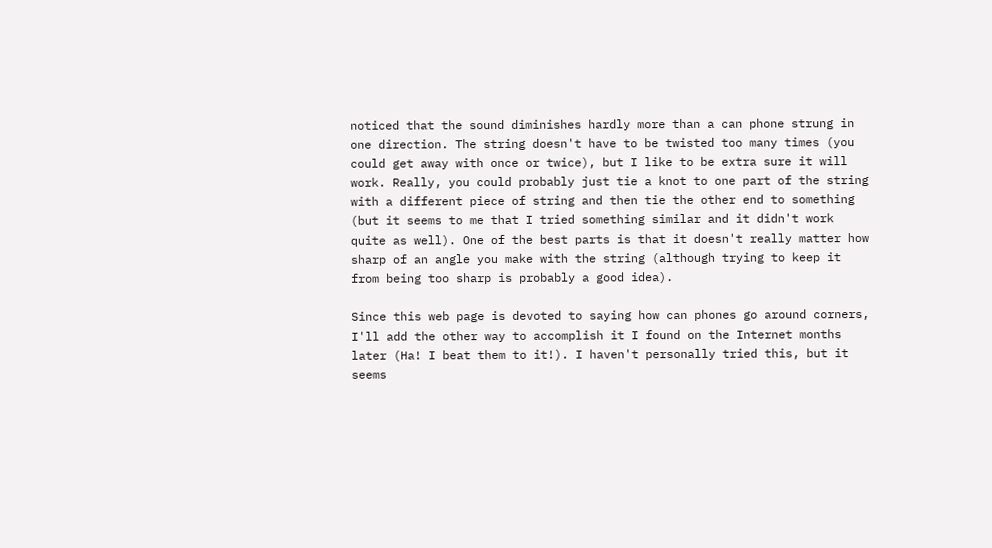noticed that the sound diminishes hardly more than a can phone strung in one direction. The string doesn't have to be twisted too many times (you could get away with once or twice), but I like to be extra sure it will work. Really, you could probably just tie a knot to one part of the string with a different piece of string and then tie the other end to something (but it seems to me that I tried something similar and it didn't work quite as well). One of the best parts is that it doesn't really matter how sharp of an angle you make with the string (although trying to keep it from being too sharp is probably a good idea).

Since this web page is devoted to saying how can phones go around corners, I'll add the other way to accomplish it I found on the Internet months later (Ha! I beat them to it!). I haven't personally tried this, but it seems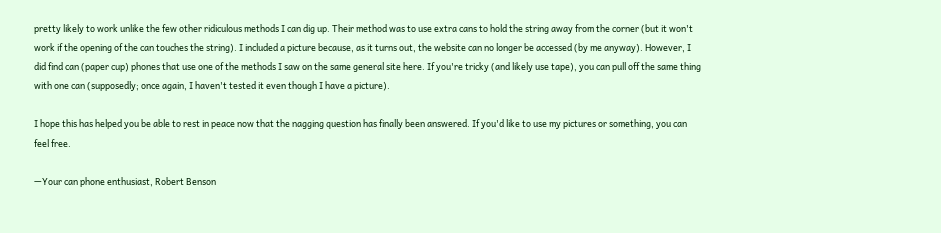pretty likely to work unlike the few other ridiculous methods I can dig up. Their method was to use extra cans to hold the string away from the corner (but it won't work if the opening of the can touches the string). I included a picture because, as it turns out, the website can no longer be accessed (by me anyway). However, I did find can (paper cup) phones that use one of the methods I saw on the same general site here. If you're tricky (and likely use tape), you can pull off the same thing with one can (supposedly; once again, I haven't tested it even though I have a picture).

I hope this has helped you be able to rest in peace now that the nagging question has finally been answered. If you'd like to use my pictures or something, you can feel free.

—Your can phone enthusiast, Robert Benson